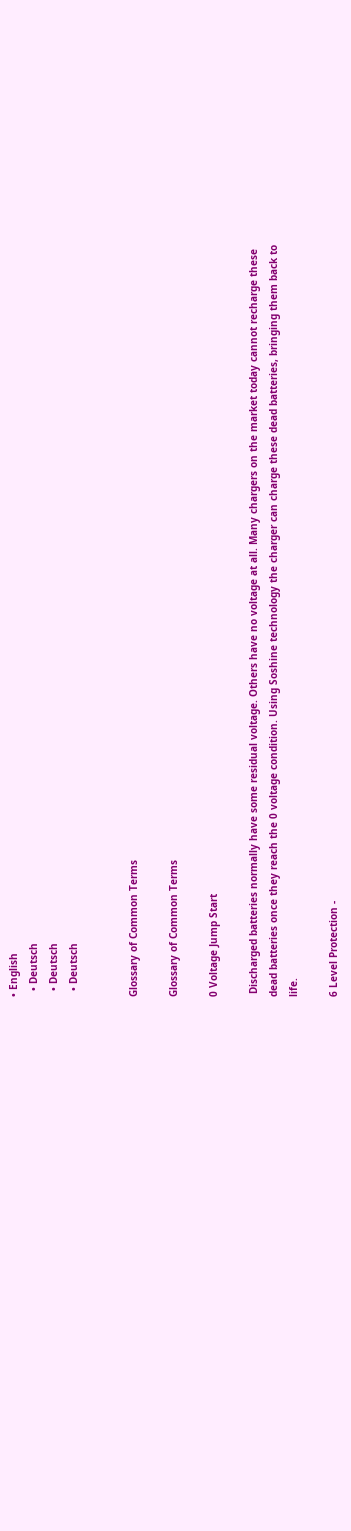• English
  • Deutsch
  • Deutsch
  • Deutsch


Glossary of Common Terms

Glossary of Common Terms

0 Voltage Jump Start

 Discharged batteries normally have some residual voltage. Others have no voltage at all. Many chargers on the market today cannot recharge these dead batteries once they reach the 0 voltage condition. Using Soshine technology the charger can charge these dead batteries, bringing them back to life.

6 Level Protection -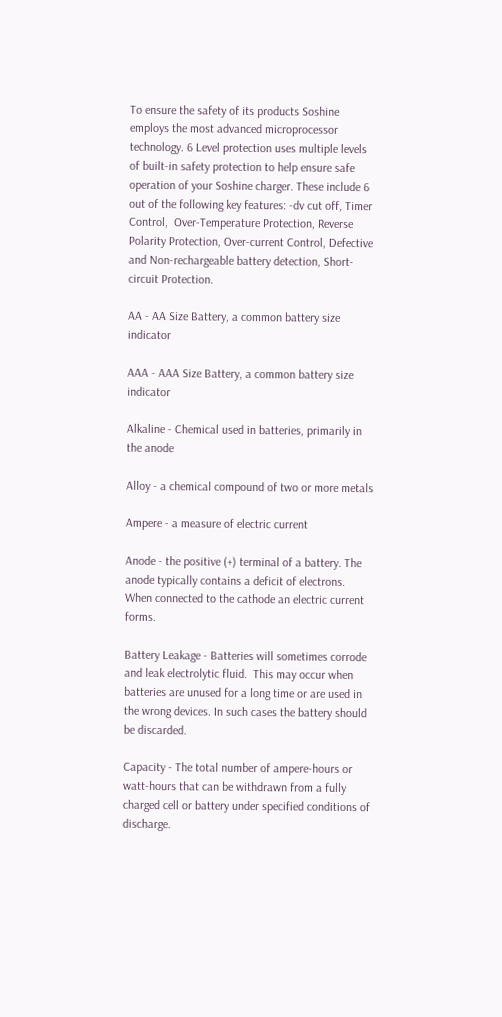To ensure the safety of its products Soshine employs the most advanced microprocessor technology. 6 Level protection uses multiple levels of built-in safety protection to help ensure safe operation of your Soshine charger. These include 6 out of the following key features: -dv cut off, Timer Control,  Over-Temperature Protection, Reverse Polarity Protection, Over-current Control, Defective and Non-rechargeable battery detection, Short-circuit Protection.

AA - AA Size Battery, a common battery size indicator

AAA - AAA Size Battery, a common battery size indicator

Alkaline - Chemical used in batteries, primarily in the anode

Alloy - a chemical compound of two or more metals

Ampere - a measure of electric current

Anode - the positive (+) terminal of a battery. The anode typically contains a deficit of electrons. When connected to the cathode an electric current forms.

Battery Leakage - Batteries will sometimes corrode and leak electrolytic fluid.  This may occur when batteries are unused for a long time or are used in the wrong devices. In such cases the battery should be discarded.

Capacity - The total number of ampere-hours or watt-hours that can be withdrawn from a fully charged cell or battery under specified conditions of discharge.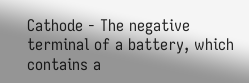Cathode - The negative terminal of a battery, which contains a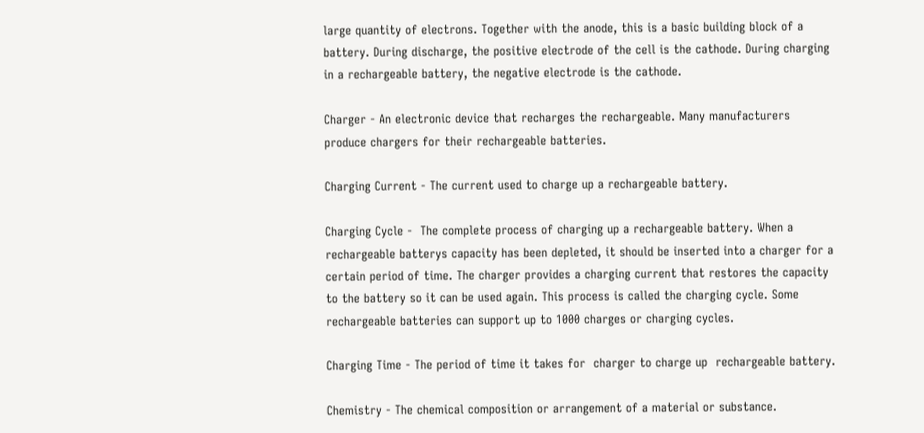large quantity of electrons. Together with the anode, this is a basic building block of a battery. During discharge, the positive electrode of the cell is the cathode. During charging in a rechargeable battery, the negative electrode is the cathode.

Charger - An electronic device that recharges the rechargeable. Many manufacturers produce chargers for their rechargeable batteries.

Charging Current - The current used to charge up a rechargeable battery.

Charging Cycle -  The complete process of charging up a rechargeable battery. When a rechargeable batterys capacity has been depleted, it should be inserted into a charger for a certain period of time. The charger provides a charging current that restores the capacity to the battery so it can be used again. This process is called the charging cycle. Some rechargeable batteries can support up to 1000 charges or charging cycles.

Charging Time - The period of time it takes for  charger to charge up  rechargeable battery.

Chemistry - The chemical composition or arrangement of a material or substance.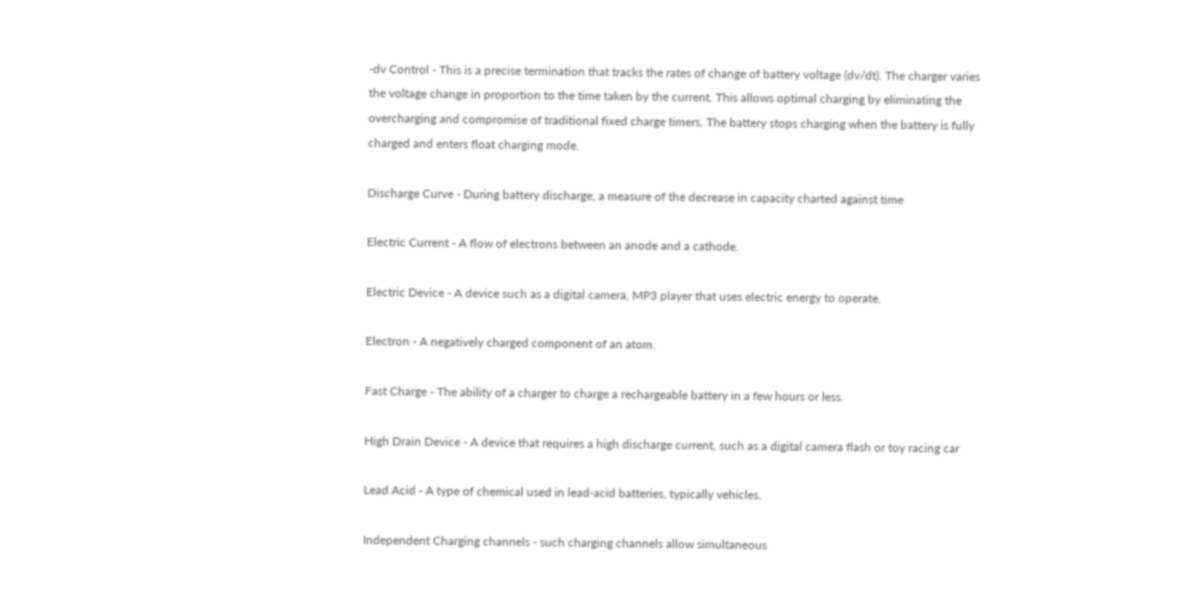-dv Control - This is a precise termination that tracks the rates of change of battery voltage (dv/dt). The charger varies the voltage change in proportion to the time taken by the current. This allows optimal charging by eliminating the overcharging and compromise of traditional fixed charge timers. The battery stops charging when the battery is fully charged and enters float charging mode.

Discharge Curve - During battery discharge, a measure of the decrease in capacity charted against time

Electric Current - A flow of electrons between an anode and a cathode.

Electric Device - A device such as a digital camera, MP3 player that uses electric energy to operate.

Electron - A negatively charged component of an atom.

Fast Charge - The ability of a charger to charge a rechargeable battery in a few hours or less.

High Drain Device - A device that requires a high discharge current, such as a digital camera flash or toy racing car

Lead Acid - A type of chemical used in lead-acid batteries, typically vehicles.

Independent Charging channels - such charging channels allow simultaneous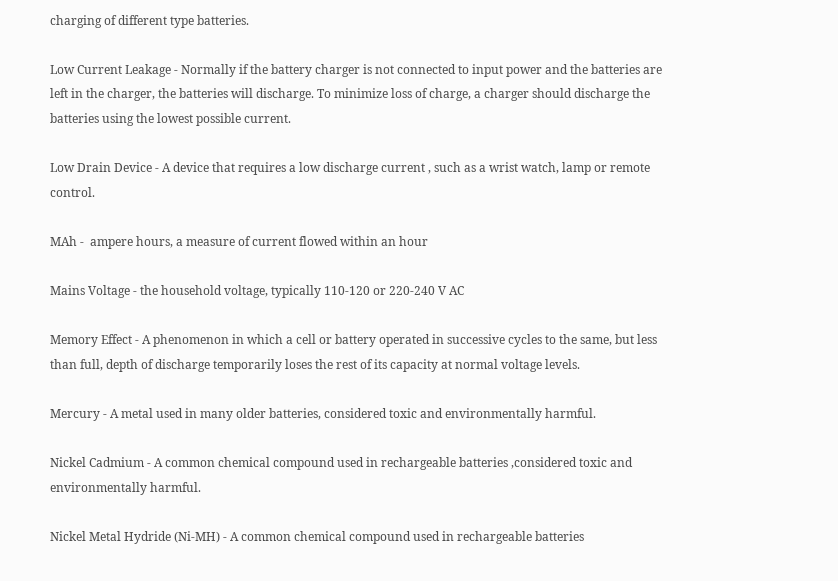charging of different type batteries.

Low Current Leakage - Normally if the battery charger is not connected to input power and the batteries are left in the charger, the batteries will discharge. To minimize loss of charge, a charger should discharge the batteries using the lowest possible current.

Low Drain Device - A device that requires a low discharge current , such as a wrist watch, lamp or remote control.

MAh -  ampere hours, a measure of current flowed within an hour

Mains Voltage - the household voltage, typically 110-120 or 220-240 V AC

Memory Effect - A phenomenon in which a cell or battery operated in successive cycles to the same, but less than full, depth of discharge temporarily loses the rest of its capacity at normal voltage levels.

Mercury - A metal used in many older batteries, considered toxic and environmentally harmful.

Nickel Cadmium - A common chemical compound used in rechargeable batteries ,considered toxic and environmentally harmful.

Nickel Metal Hydride (Ni-MH) - A common chemical compound used in rechargeable batteries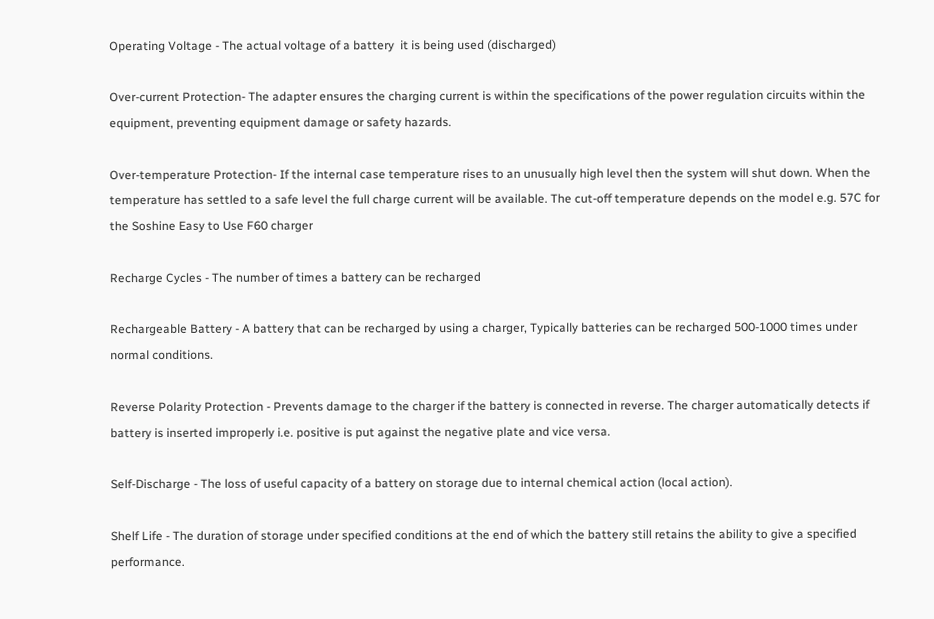Operating Voltage - The actual voltage of a battery  it is being used (discharged)

Over-current Protection- The adapter ensures the charging current is within the specifications of the power regulation circuits within the equipment, preventing equipment damage or safety hazards.

Over-temperature Protection- If the internal case temperature rises to an unusually high level then the system will shut down. When the temperature has settled to a safe level the full charge current will be available. The cut-off temperature depends on the model e.g. 57C for the Soshine Easy to Use F60 charger

Recharge Cycles - The number of times a battery can be recharged

Rechargeable Battery - A battery that can be recharged by using a charger, Typically batteries can be recharged 500-1000 times under normal conditions.

Reverse Polarity Protection - Prevents damage to the charger if the battery is connected in reverse. The charger automatically detects if battery is inserted improperly i.e. positive is put against the negative plate and vice versa.

Self-Discharge - The loss of useful capacity of a battery on storage due to internal chemical action (local action).

Shelf Life - The duration of storage under specified conditions at the end of which the battery still retains the ability to give a specified performance.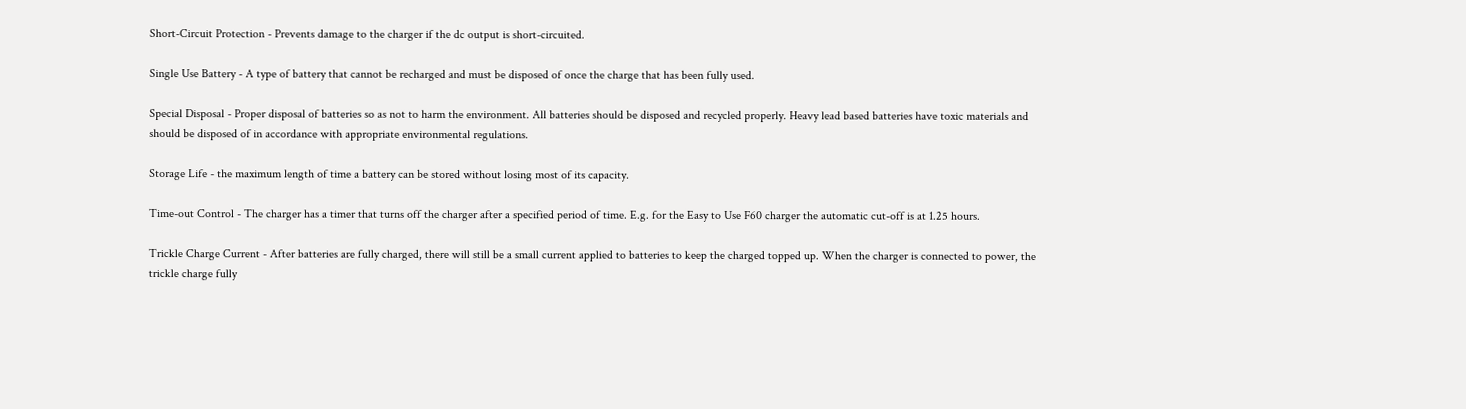Short-Circuit Protection - Prevents damage to the charger if the dc output is short-circuited.

Single Use Battery - A type of battery that cannot be recharged and must be disposed of once the charge that has been fully used.

Special Disposal - Proper disposal of batteries so as not to harm the environment. All batteries should be disposed and recycled properly. Heavy lead based batteries have toxic materials and should be disposed of in accordance with appropriate environmental regulations.

Storage Life - the maximum length of time a battery can be stored without losing most of its capacity.

Time-out Control - The charger has a timer that turns off the charger after a specified period of time. E.g. for the Easy to Use F60 charger the automatic cut-off is at 1.25 hours.

Trickle Charge Current - After batteries are fully charged, there will still be a small current applied to batteries to keep the charged topped up. When the charger is connected to power, the trickle charge fully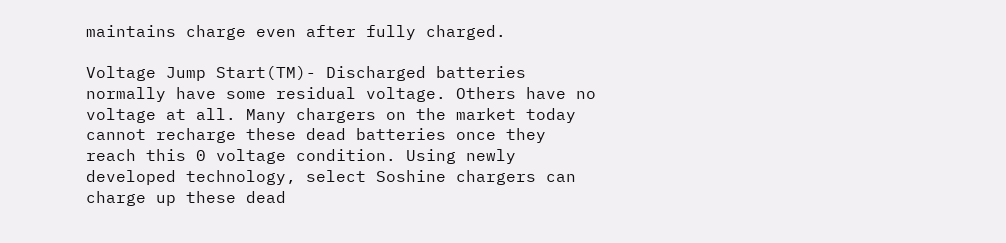maintains charge even after fully charged.

Voltage Jump Start(TM)- Discharged batteries normally have some residual voltage. Others have no voltage at all. Many chargers on the market today cannot recharge these dead batteries once they reach this 0 voltage condition. Using newly developed technology, select Soshine chargers can charge up these dead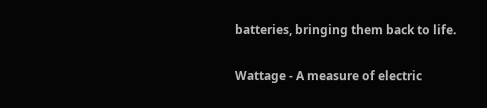batteries, bringing them back to life.

Wattage - A measure of electric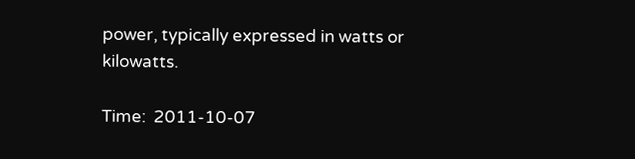power, typically expressed in watts or kilowatts.

Time:  2011-10-07